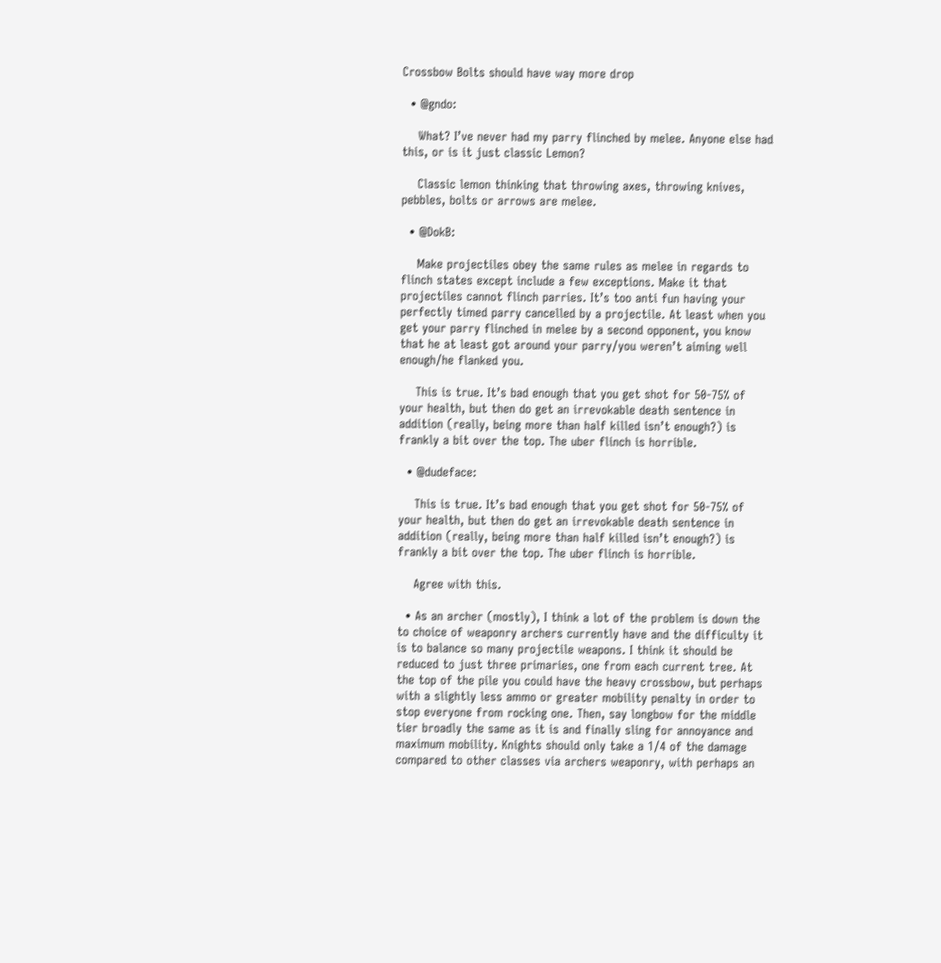Crossbow Bolts should have way more drop

  • @gndo:

    What? I’ve never had my parry flinched by melee. Anyone else had this, or is it just classic Lemon?

    Classic lemon thinking that throwing axes, throwing knives, pebbles, bolts or arrows are melee.

  • @DokB:

    Make projectiles obey the same rules as melee in regards to flinch states except include a few exceptions. Make it that projectiles cannot flinch parries. It’s too anti fun having your perfectly timed parry cancelled by a projectile. At least when you get your parry flinched in melee by a second opponent, you know that he at least got around your parry/you weren’t aiming well enough/he flanked you.

    This is true. It’s bad enough that you get shot for 50-75% of your health, but then do get an irrevokable death sentence in addition (really, being more than half killed isn’t enough?) is frankly a bit over the top. The uber flinch is horrible.

  • @dudeface:

    This is true. It’s bad enough that you get shot for 50-75% of your health, but then do get an irrevokable death sentence in addition (really, being more than half killed isn’t enough?) is frankly a bit over the top. The uber flinch is horrible.

    Agree with this.

  • As an archer (mostly), I think a lot of the problem is down the to choice of weaponry archers currently have and the difficulty it is to balance so many projectile weapons. I think it should be reduced to just three primaries, one from each current tree. At the top of the pile you could have the heavy crossbow, but perhaps with a slightly less ammo or greater mobility penalty in order to stop everyone from rocking one. Then, say longbow for the middle tier broadly the same as it is and finally sling for annoyance and maximum mobility. Knights should only take a 1/4 of the damage compared to other classes via archers weaponry, with perhaps an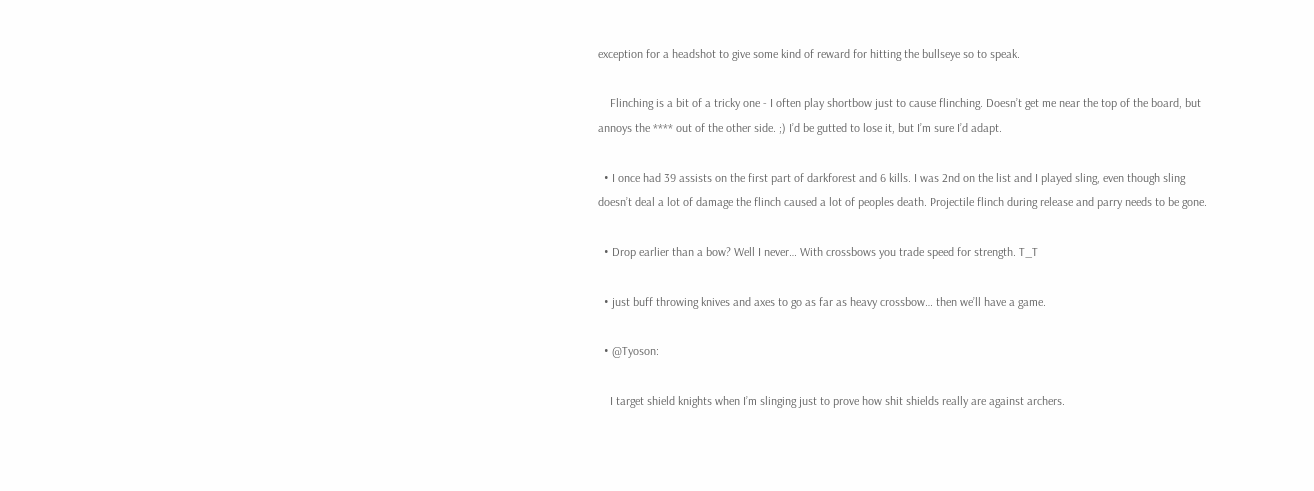exception for a headshot to give some kind of reward for hitting the bullseye so to speak.

    Flinching is a bit of a tricky one - I often play shortbow just to cause flinching. Doesn’t get me near the top of the board, but annoys the **** out of the other side. ;) I’d be gutted to lose it, but I’m sure I’d adapt.

  • I once had 39 assists on the first part of darkforest and 6 kills. I was 2nd on the list and I played sling, even though sling doesn’t deal a lot of damage the flinch caused a lot of peoples death. Projectile flinch during release and parry needs to be gone.

  • Drop earlier than a bow? Well I never… With crossbows you trade speed for strength. T_T

  • just buff throwing knives and axes to go as far as heavy crossbow… then we’ll have a game.

  • @Tyoson:

    I target shield knights when I’m slinging just to prove how shit shields really are against archers.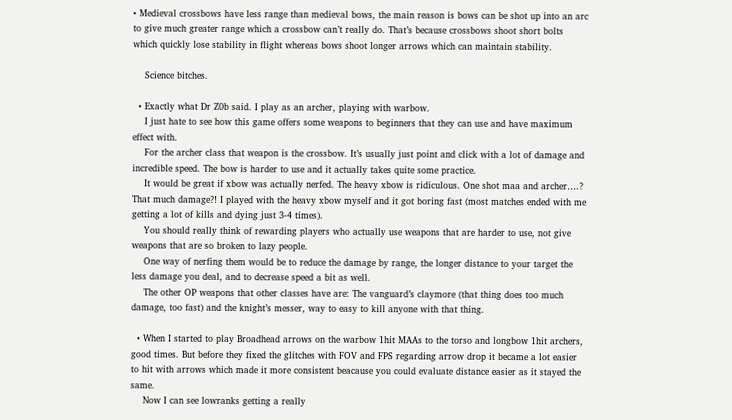• Medieval crossbows have less range than medieval bows, the main reason is bows can be shot up into an arc to give much greater range which a crossbow can’t really do. That’s because crossbows shoot short bolts which quickly lose stability in flight whereas bows shoot longer arrows which can maintain stability.

    Science bitches.

  • Exactly what Dr Z0b said. I play as an archer, playing with warbow.
    I just hate to see how this game offers some weapons to beginners that they can use and have maximum effect with.
    For the archer class that weapon is the crossbow. It’s usually just point and click with a lot of damage and incredible speed. The bow is harder to use and it actually takes quite some practice.
    It would be great if xbow was actually nerfed. The heavy xbow is ridiculous. One shot maa and archer….? That much damage?! I played with the heavy xbow myself and it got boring fast (most matches ended with me getting a lot of kills and dying just 3-4 times).
    You should really think of rewarding players who actually use weapons that are harder to use, not give weapons that are so broken to lazy people.
    One way of nerfing them would be to reduce the damage by range, the longer distance to your target the less damage you deal, and to decrease speed a bit as well.
    The other OP weapons that other classes have are: The vanguard’s claymore (that thing does too much damage, too fast) and the knight’s messer, way to easy to kill anyone with that thing.

  • When I started to play Broadhead arrows on the warbow 1hit MAAs to the torso and longbow 1hit archers, good times. But before they fixed the glitches with FOV and FPS regarding arrow drop it became a lot easier to hit with arrows which made it more consistent beacause you could evaluate distance easier as it stayed the same.
    Now I can see lowranks getting a really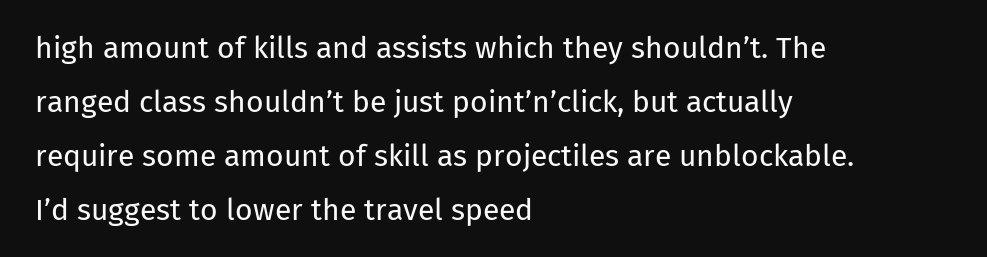high amount of kills and assists which they shouldn’t. The ranged class shouldn’t be just point’n’click, but actually require some amount of skill as projectiles are unblockable. I’d suggest to lower the travel speed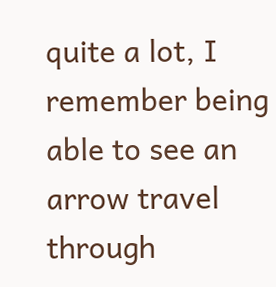quite a lot, I remember being able to see an arrow travel through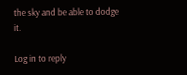the sky and be able to dodge it.

Log in to reply